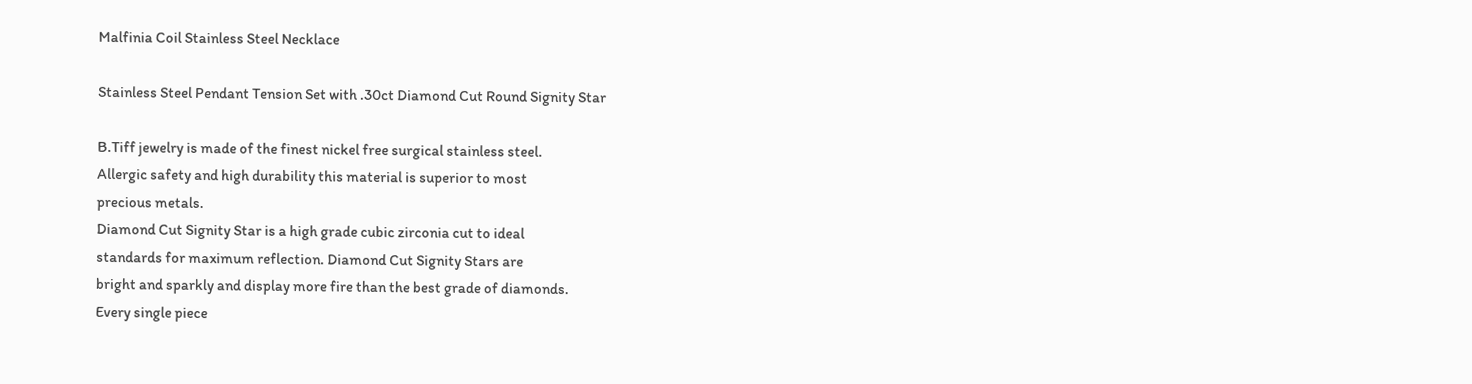Malfinia Coil Stainless Steel Necklace

Stainless Steel Pendant Tension Set with .30ct Diamond Cut Round Signity Star

B.Tiff jewelry is made of the finest nickel free surgical stainless steel.
Allergic safety and high durability this material is superior to most
precious metals.
Diamond Cut Signity Star is a high grade cubic zirconia cut to ideal
standards for maximum reflection. Diamond Cut Signity Stars are
bright and sparkly and display more fire than the best grade of diamonds.
Every single piece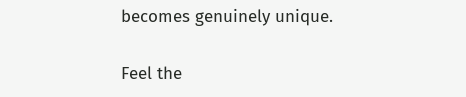becomes genuinely unique.

Feel the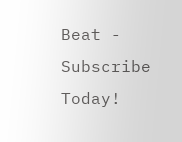Beat - Subscribe Today!